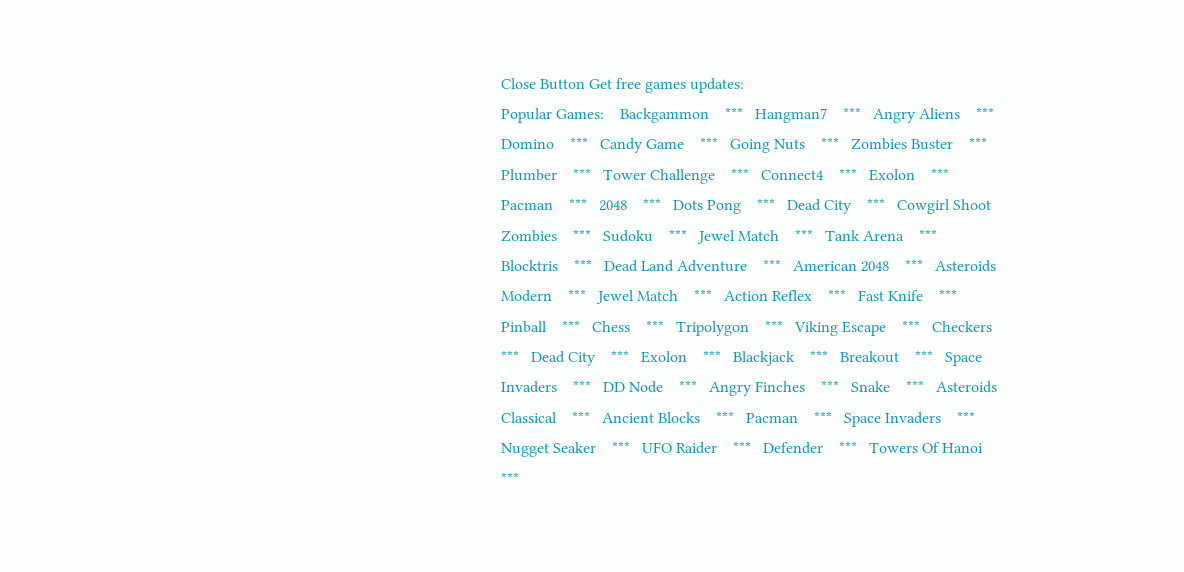Close Button Get free games updates:
Popular Games:    Backgammon    ***   Hangman7    ***   Angry Aliens    ***   Domino    ***   Candy Game    ***   Going Nuts    ***   Zombies Buster    ***   Plumber    ***   Tower Challenge    ***   Connect4    ***   Exolon    ***   Pacman    ***   2048    ***   Dots Pong    ***   Dead City    ***   Cowgirl Shoot Zombies    ***   Sudoku    ***   Jewel Match    ***   Tank Arena    ***   Blocktris    ***   Dead Land Adventure    ***   American 2048    ***   Asteroids Modern    ***   Jewel Match    ***   Action Reflex    ***   Fast Knife    ***   Pinball    ***   Chess    ***   Tripolygon    ***   Viking Escape    ***   Checkers    ***   Dead City    ***   Exolon    ***   Blackjack    ***   Breakout    ***   Space Invaders    ***   DD Node    ***   Angry Finches    ***   Snake    ***   Asteroids Classical    ***   Ancient Blocks    ***   Pacman    ***   Space Invaders    ***   Nugget Seaker    ***   UFO Raider    ***   Defender    ***   Towers Of Hanoi    ***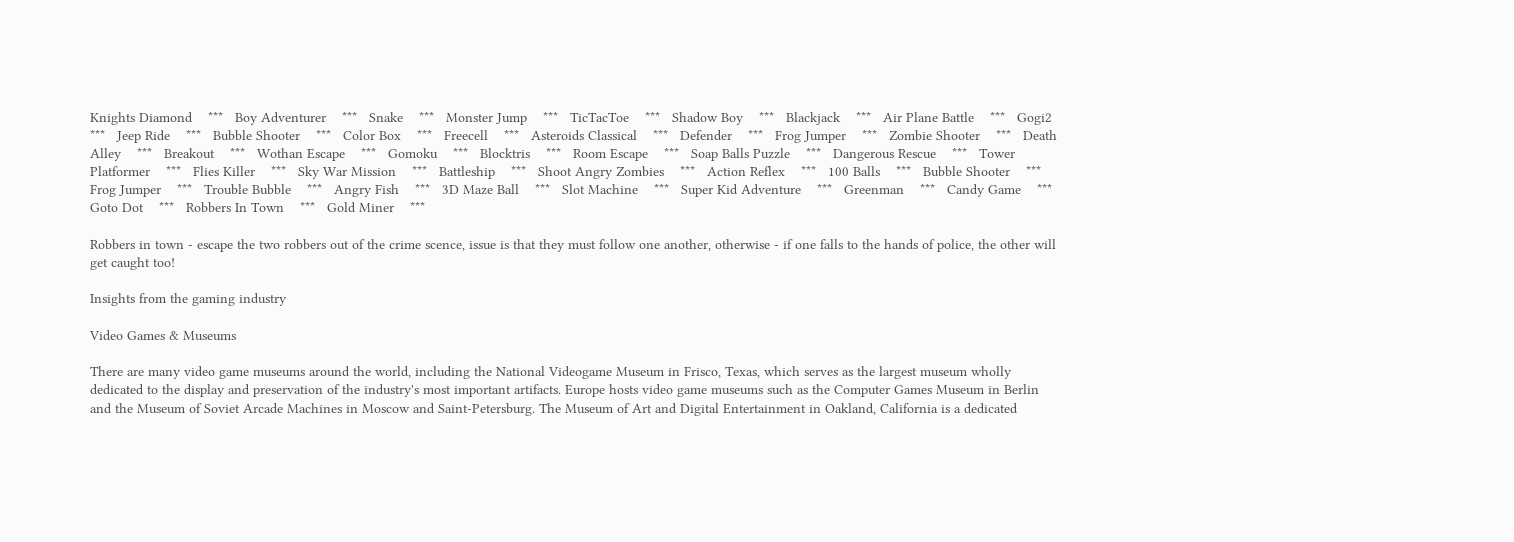Knights Diamond    ***   Boy Adventurer    ***   Snake    ***   Monster Jump    ***   TicTacToe    ***   Shadow Boy    ***   Blackjack    ***   Air Plane Battle    ***   Gogi2    ***   Jeep Ride    ***   Bubble Shooter    ***   Color Box    ***   Freecell    ***   Asteroids Classical    ***   Defender    ***   Frog Jumper    ***   Zombie Shooter    ***   Death Alley    ***   Breakout    ***   Wothan Escape    ***   Gomoku    ***   Blocktris    ***   Room Escape    ***   Soap Balls Puzzle    ***   Dangerous Rescue    ***   Tower Platformer    ***   Flies Killer    ***   Sky War Mission    ***   Battleship    ***   Shoot Angry Zombies    ***   Action Reflex    ***   100 Balls    ***   Bubble Shooter    ***   Frog Jumper    ***   Trouble Bubble    ***   Angry Fish    ***   3D Maze Ball    ***   Slot Machine    ***   Super Kid Adventure    ***   Greenman    ***   Candy Game    ***   Goto Dot    ***   Robbers In Town    ***   Gold Miner    ***

Robbers in town - escape the two robbers out of the crime scence, issue is that they must follow one another, otherwise - if one falls to the hands of police, the other will get caught too!

Insights from the gaming industry

Video Games & Museums

There are many video game museums around the world, including the National Videogame Museum in Frisco, Texas, which serves as the largest museum wholly dedicated to the display and preservation of the industry's most important artifacts. Europe hosts video game museums such as the Computer Games Museum in Berlin and the Museum of Soviet Arcade Machines in Moscow and Saint-Petersburg. The Museum of Art and Digital Entertainment in Oakland, California is a dedicated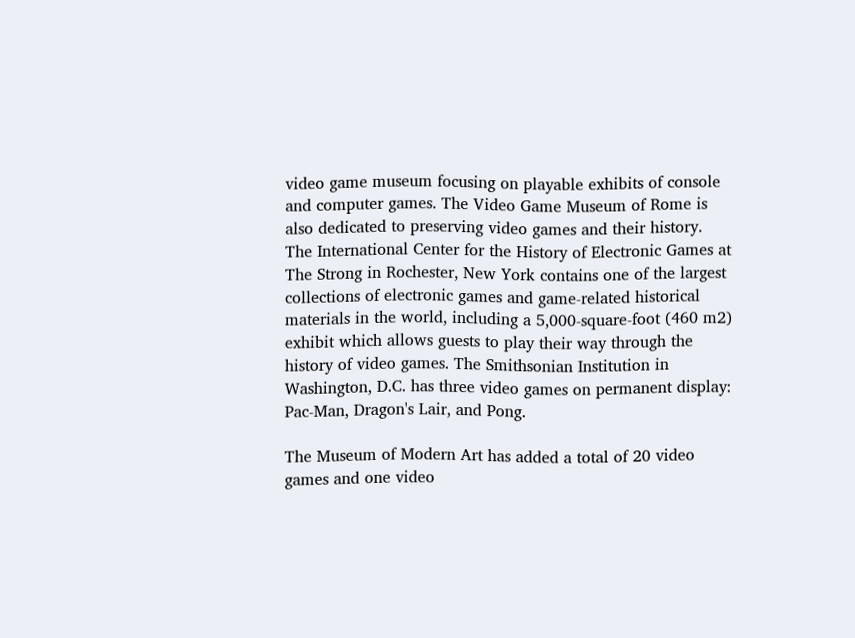video game museum focusing on playable exhibits of console and computer games. The Video Game Museum of Rome is also dedicated to preserving video games and their history. The International Center for the History of Electronic Games at The Strong in Rochester, New York contains one of the largest collections of electronic games and game-related historical materials in the world, including a 5,000-square-foot (460 m2) exhibit which allows guests to play their way through the history of video games. The Smithsonian Institution in Washington, D.C. has three video games on permanent display: Pac-Man, Dragon's Lair, and Pong.

The Museum of Modern Art has added a total of 20 video games and one video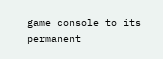game console to its permanent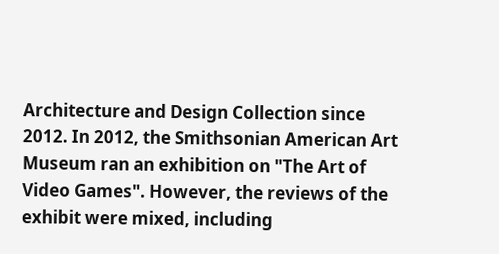Architecture and Design Collection since 2012. In 2012, the Smithsonian American Art Museum ran an exhibition on "The Art of Video Games". However, the reviews of the exhibit were mixed, including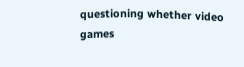questioning whether video games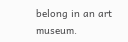belong in an art museum.